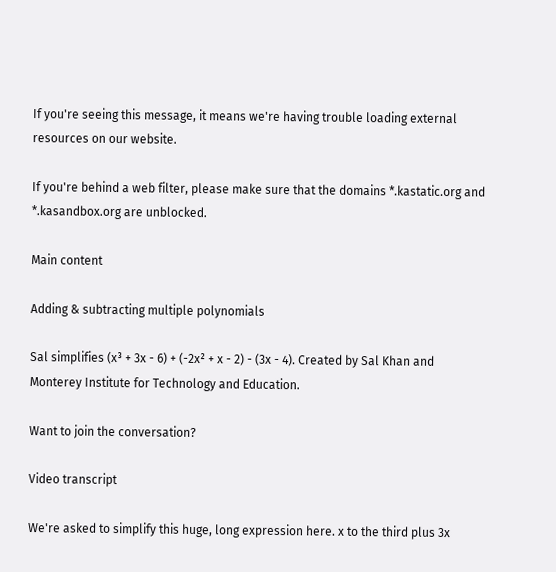If you're seeing this message, it means we're having trouble loading external resources on our website.

If you're behind a web filter, please make sure that the domains *.kastatic.org and *.kasandbox.org are unblocked.

Main content

Adding & subtracting multiple polynomials

Sal simplifies (x³ + 3x - 6) + (-2x² + x - 2) - (3x - 4). Created by Sal Khan and Monterey Institute for Technology and Education.

Want to join the conversation?

Video transcript

We're asked to simplify this huge, long expression here. x to the third plus 3x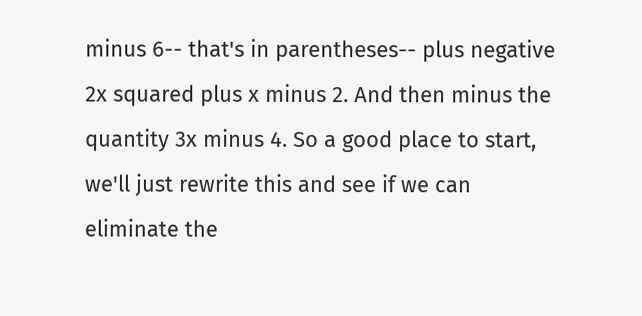minus 6-- that's in parentheses-- plus negative 2x squared plus x minus 2. And then minus the quantity 3x minus 4. So a good place to start, we'll just rewrite this and see if we can eliminate the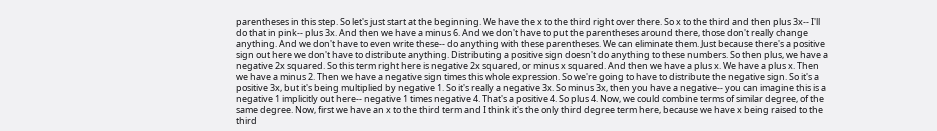parentheses in this step. So let's just start at the beginning. We have the x to the third right over there. So x to the third and then plus 3x-- I'll do that in pink-- plus 3x. And then we have a minus 6. And we don't have to put the parentheses around there, those don't really change anything. And we don't have to even write these-- do anything with these parentheses. We can eliminate them. Just because there's a positive sign out here we don't have to distribute anything. Distributing a positive sign doesn't do anything to these numbers. So then plus, we have a negative 2x squared. So this term right here is negative 2x squared, or minus x squared. And then we have a plus x. We have a plus x. Then we have a minus 2. Then we have a negative sign times this whole expression. So we're going to have to distribute the negative sign. So it's a positive 3x, but it's being multiplied by negative 1. So it's really a negative 3x. So minus 3x, then you have a negative-- you can imagine this is a negative 1 implicitly out here-- negative 1 times negative 4. That's a positive 4. So plus 4. Now, we could combine terms of similar degree, of the same degree. Now, first we have an x to the third term and I think it's the only third degree term here, because we have x being raised to the third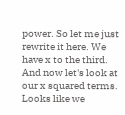power. So let me just rewrite it here. We have x to the third. And now let's look at our x squared terms. Looks like we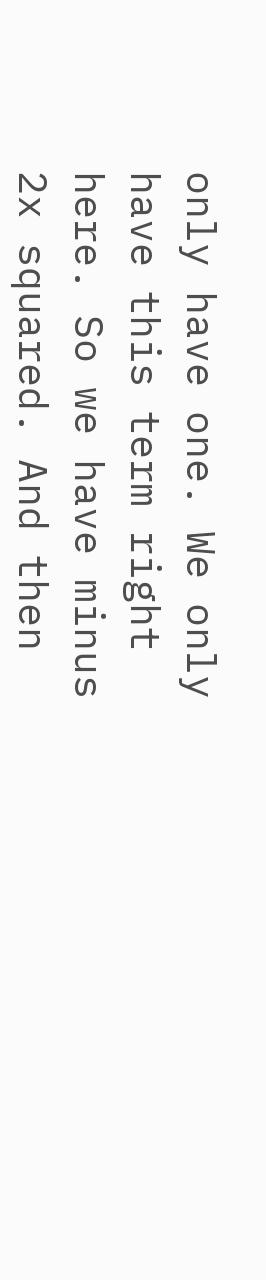only have one. We only have this term right here. So we have minus 2x squared. And then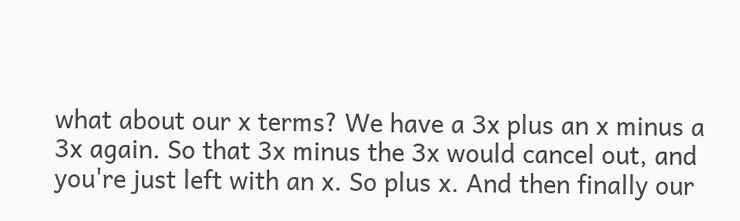what about our x terms? We have a 3x plus an x minus a 3x again. So that 3x minus the 3x would cancel out, and you're just left with an x. So plus x. And then finally our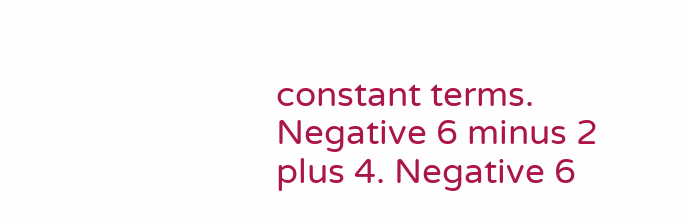constant terms. Negative 6 minus 2 plus 4. Negative 6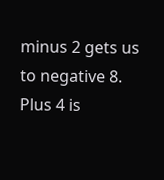minus 2 gets us to negative 8. Plus 4 is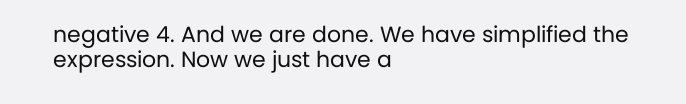negative 4. And we are done. We have simplified the expression. Now we just have a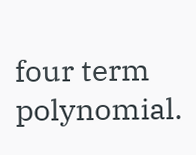four term polynomial.